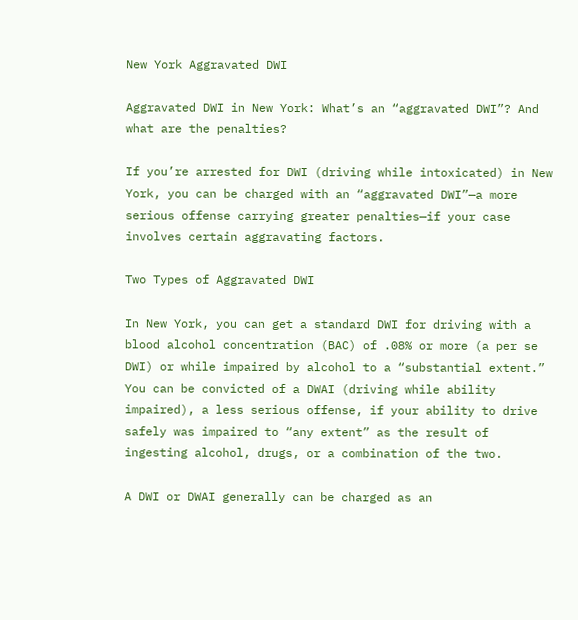New York Aggravated DWI

Aggravated DWI in New York: What’s an “aggravated DWI”? And what are the penalties?

If you’re arrested for DWI (driving while intoxicated) in New York, you can be charged with an “aggravated DWI”—a more serious offense carrying greater penalties—if your case involves certain aggravating factors.

Two Types of Aggravated DWI

In New York, you can get a standard DWI for driving with a blood alcohol concentration (BAC) of .08% or more (a per se DWI) or while impaired by alcohol to a “substantial extent.” You can be convicted of a DWAI (driving while ability impaired), a less serious offense, if your ability to drive safely was impaired to “any extent” as the result of ingesting alcohol, drugs, or a combination of the two.

A DWI or DWAI generally can be charged as an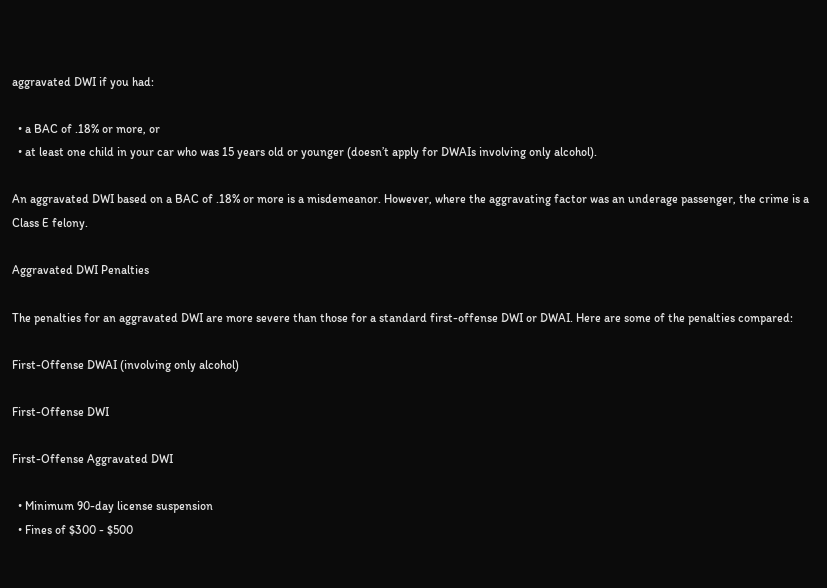aggravated DWI if you had:

  • a BAC of .18% or more, or
  • at least one child in your car who was 15 years old or younger (doesn’t apply for DWAIs involving only alcohol).

An aggravated DWI based on a BAC of .18% or more is a misdemeanor. However, where the aggravating factor was an underage passenger, the crime is a Class E felony.

Aggravated DWI Penalties

The penalties for an aggravated DWI are more severe than those for a standard first-offense DWI or DWAI. Here are some of the penalties compared:

First-Offense DWAI (involving only alcohol)

First-Offense DWI

First-Offense Aggravated DWI

  • Minimum 90-day license suspension
  • Fines of $300 - $500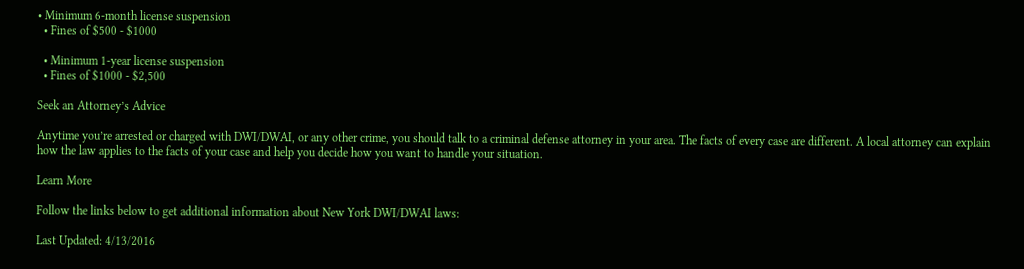• Minimum 6-month license suspension
  • Fines of $500 - $1000

  • Minimum 1-year license suspension
  • Fines of $1000 - $2,500

Seek an Attorney’s Advice

Anytime you’re arrested or charged with DWI/DWAI, or any other crime, you should talk to a criminal defense attorney in your area. The facts of every case are different. A local attorney can explain how the law applies to the facts of your case and help you decide how you want to handle your situation.

Learn More

Follow the links below to get additional information about New York DWI/DWAI laws:

Last Updated: 4/13/2016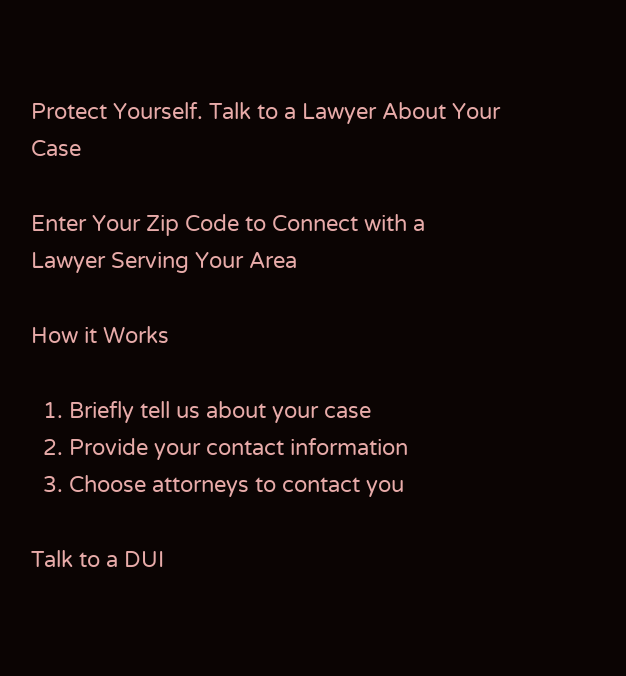Protect Yourself. Talk to a Lawyer About Your Case

Enter Your Zip Code to Connect with a Lawyer Serving Your Area

How it Works

  1. Briefly tell us about your case
  2. Provide your contact information
  3. Choose attorneys to contact you

Talk to a DUI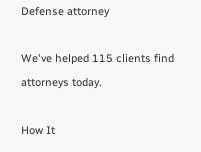Defense attorney

We've helped 115 clients find attorneys today.

How It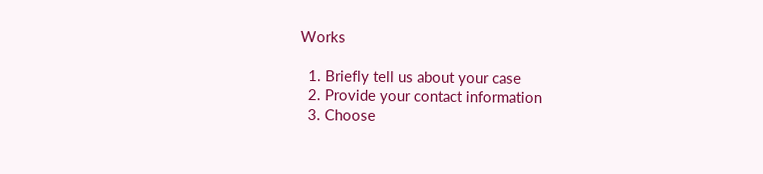Works

  1. Briefly tell us about your case
  2. Provide your contact information
  3. Choose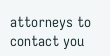attorneys to contact you